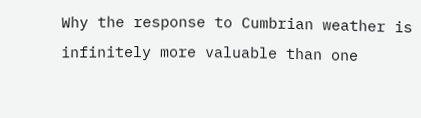Why the response to Cumbrian weather is infinitely more valuable than one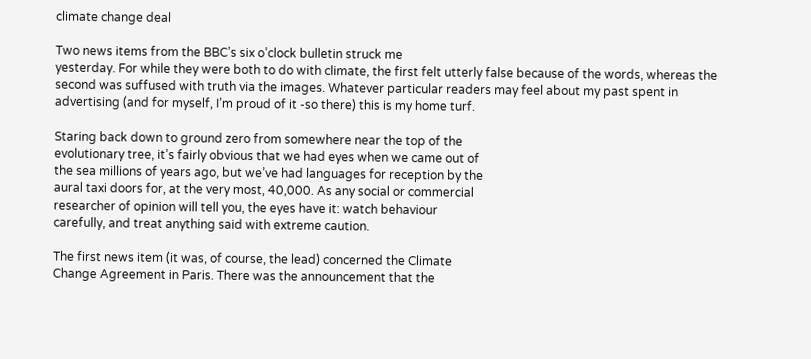climate change deal

Two news items from the BBC’s six o’clock bulletin struck me
yesterday. For while they were both to do with climate, the first felt utterly false because of the words, whereas the second was suffused with truth via the images. Whatever particular readers may feel about my past spent in advertising (and for myself, I’m proud of it -so there) this is my home turf.

Staring back down to ground zero from somewhere near the top of the
evolutionary tree, it’s fairly obvious that we had eyes when we came out of
the sea millions of years ago, but we’ve had languages for reception by the
aural taxi doors for, at the very most, 40,000. As any social or commercial
researcher of opinion will tell you, the eyes have it: watch behaviour
carefully, and treat anything said with extreme caution.

The first news item (it was, of course, the lead) concerned the Climate
Change Agreement in Paris. There was the announcement that the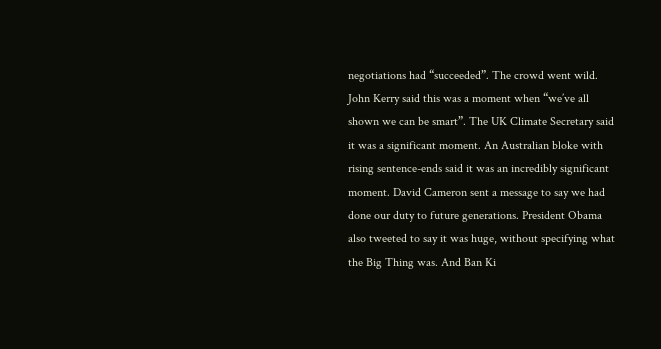negotiations had “succeeded”. The crowd went wild. John Kerry said this was a moment when “we’ve all shown we can be smart”. The UK Climate Secretary said it was a significant moment. An Australian bloke with rising sentence-ends said it was an incredibly significant moment. David Cameron sent a message to say we had done our duty to future generations. President Obama also tweeted to say it was huge, without specifying what the Big Thing was. And Ban Ki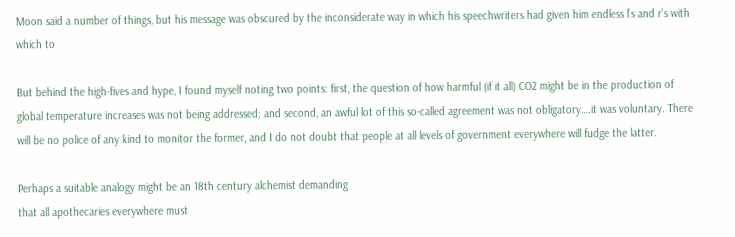Moon said a number of things, but his message was obscured by the inconsiderate way in which his speechwriters had given him endless l’s and r’s with which to

But behind the high-fives and hype, I found myself noting two points: first, the question of how harmful (if it all) CO2 might be in the production of global temperature increases was not being addressed; and second, an awful lot of this so-called agreement was not obligatory….it was voluntary. There will be no police of any kind to monitor the former, and I do not doubt that people at all levels of government everywhere will fudge the latter.

Perhaps a suitable analogy might be an 18th century alchemist demanding
that all apothecaries everywhere must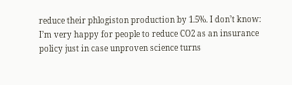reduce their phlogiston production by 1.5%. I don’t know: I’m very happy for people to reduce CO2 as an insurance policy just in case unproven science turns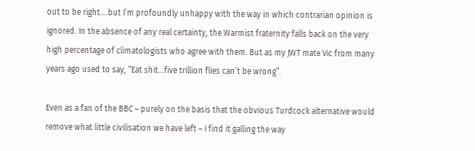out to be right….but I’m profoundly unhappy with the way in which contrarian opinion is ignored. In the absence of any real certainty, the Warmist fraternity falls back on the very high percentage of climatologists who agree with them. But as my JWT mate Vic from many years ago used to say, “Eat shit…five trillion flies can’t be wrong”.

Even as a fan of the BBC – purely on the basis that the obvious Turdcock alternative would remove what little civilisation we have left – I find it galling the way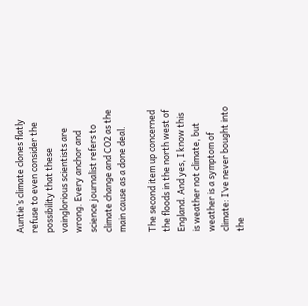Auntie’s climate clones flatly refuse to even consider the possibility that these vainglorious scientists are wrong. Every anchor and science journalist refers to climate change and CO2 as the main cause as a done deal.

The second item up concerned the floods in the north west of England. And yes, I know this is weather not climate, but weather is a symptom of climate: I’ve never bought into the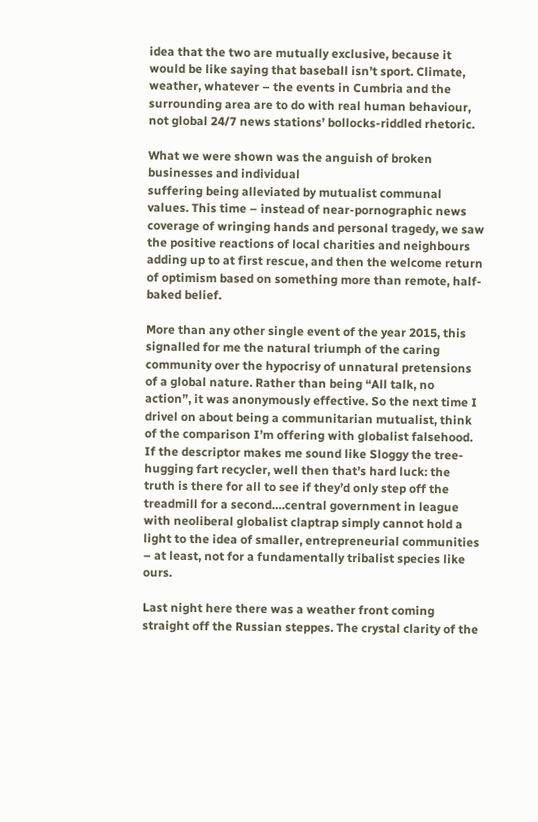idea that the two are mutually exclusive, because it would be like saying that baseball isn’t sport. Climate, weather, whatever – the events in Cumbria and the surrounding area are to do with real human behaviour, not global 24/7 news stations’ bollocks-riddled rhetoric.

What we were shown was the anguish of broken businesses and individual
suffering being alleviated by mutualist communal values. This time – instead of near-pornographic news coverage of wringing hands and personal tragedy, we saw the positive reactions of local charities and neighbours adding up to at first rescue, and then the welcome return of optimism based on something more than remote, half-baked belief.

More than any other single event of the year 2015, this signalled for me the natural triumph of the caring community over the hypocrisy of unnatural pretensions of a global nature. Rather than being “All talk, no action”, it was anonymously effective. So the next time I drivel on about being a communitarian mutualist, think of the comparison I’m offering with globalist falsehood. If the descriptor makes me sound like Sloggy the tree-hugging fart recycler, well then that’s hard luck: the truth is there for all to see if they’d only step off the treadmill for a second….central government in league with neoliberal globalist claptrap simply cannot hold a light to the idea of smaller, entrepreneurial communities – at least, not for a fundamentally tribalist species like ours.

Last night here there was a weather front coming straight off the Russian steppes. The crystal clarity of the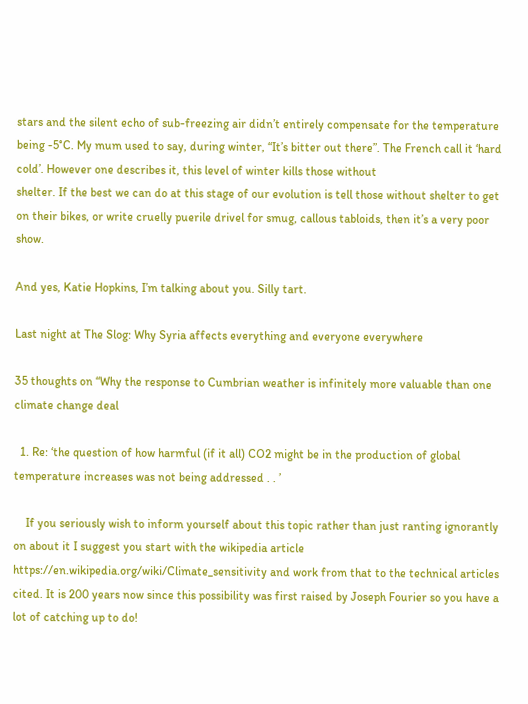stars and the silent echo of sub-freezing air didn’t entirely compensate for the temperature being -5°C. My mum used to say, during winter, “It’s bitter out there”. The French call it ‘hard cold’. However one describes it, this level of winter kills those without
shelter. If the best we can do at this stage of our evolution is tell those without shelter to get on their bikes, or write cruelly puerile drivel for smug, callous tabloids, then it’s a very poor show.

And yes, Katie Hopkins, I’m talking about you. Silly tart.

Last night at The Slog: Why Syria affects everything and everyone everywhere

35 thoughts on “Why the response to Cumbrian weather is infinitely more valuable than one climate change deal

  1. Re: ‘the question of how harmful (if it all) CO2 might be in the production of global temperature increases was not being addressed . . ’

    If you seriously wish to inform yourself about this topic rather than just ranting ignorantly on about it I suggest you start with the wikipedia article https://en.wikipedia.org/wiki/Climate_sensitivity and work from that to the technical articles cited. It is 200 years now since this possibility was first raised by Joseph Fourier so you have a lot of catching up to do!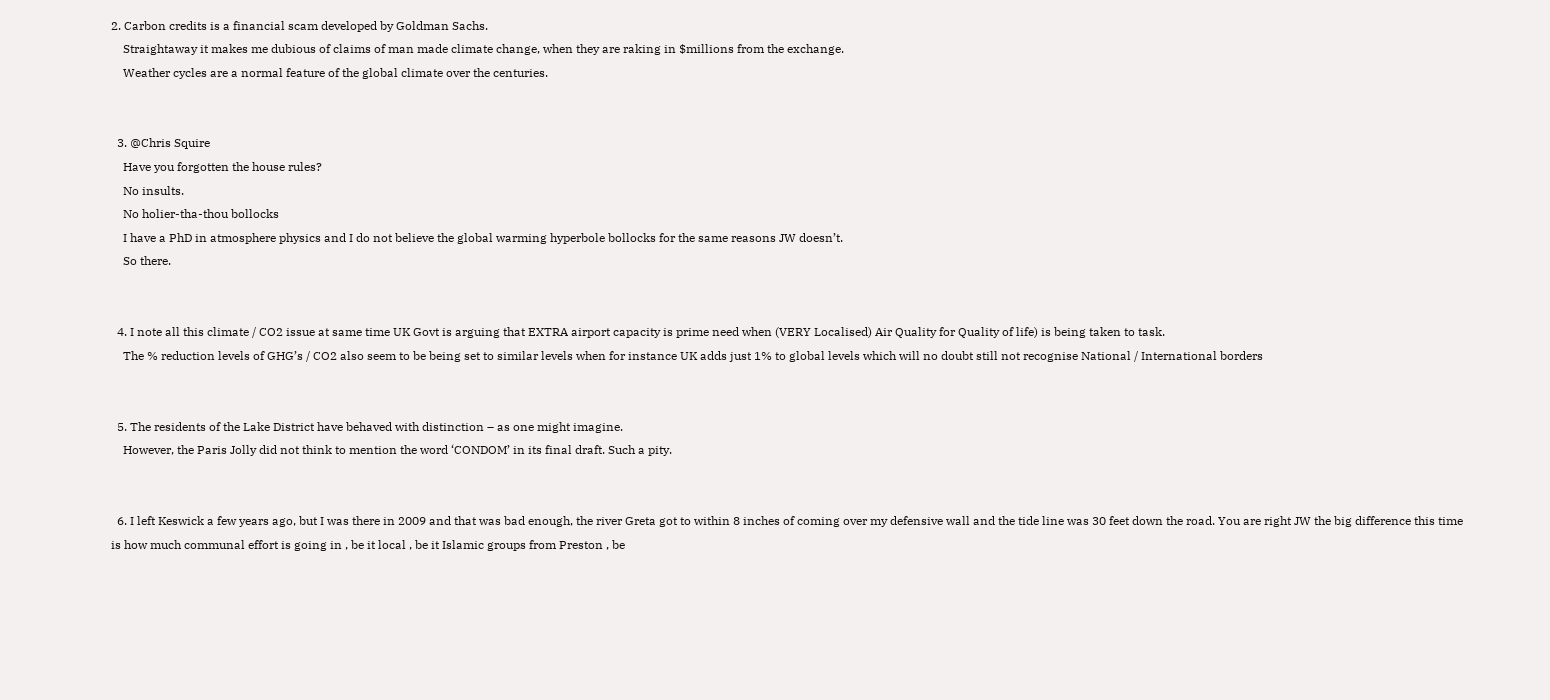2. Carbon credits is a financial scam developed by Goldman Sachs.
    Straightaway it makes me dubious of claims of man made climate change, when they are raking in $millions from the exchange.
    Weather cycles are a normal feature of the global climate over the centuries.


  3. @Chris Squire
    Have you forgotten the house rules?
    No insults.
    No holier-tha-thou bollocks
    I have a PhD in atmosphere physics and I do not believe the global warming hyperbole bollocks for the same reasons JW doesn’t.
    So there.


  4. I note all this climate / CO2 issue at same time UK Govt is arguing that EXTRA airport capacity is prime need when (VERY Localised) Air Quality for Quality of life) is being taken to task.
    The % reduction levels of GHG’s / CO2 also seem to be being set to similar levels when for instance UK adds just 1% to global levels which will no doubt still not recognise National / International borders


  5. The residents of the Lake District have behaved with distinction – as one might imagine.
    However, the Paris Jolly did not think to mention the word ‘CONDOM’ in its final draft. Such a pity.


  6. I left Keswick a few years ago, but I was there in 2009 and that was bad enough, the river Greta got to within 8 inches of coming over my defensive wall and the tide line was 30 feet down the road. You are right JW the big difference this time is how much communal effort is going in , be it local , be it Islamic groups from Preston , be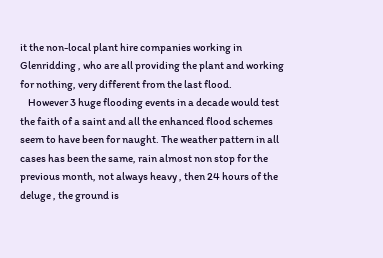it the non-local plant hire companies working in Glenridding , who are all providing the plant and working for nothing, very different from the last flood.
    However 3 huge flooding events in a decade would test the faith of a saint and all the enhanced flood schemes seem to have been for naught. The weather pattern in all cases has been the same, rain almost non stop for the previous month, not always heavy , then 24 hours of the deluge , the ground is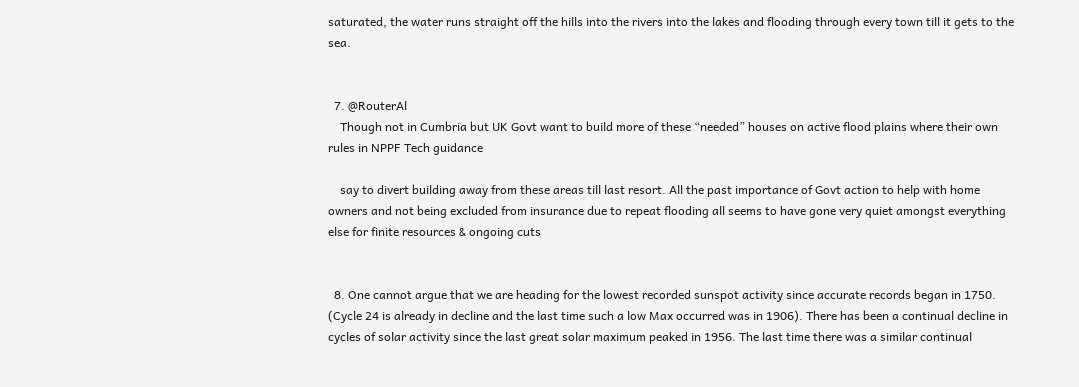saturated, the water runs straight off the hills into the rivers into the lakes and flooding through every town till it gets to the sea.


  7. @RouterAl
    Though not in Cumbria but UK Govt want to build more of these “needed” houses on active flood plains where their own rules in NPPF Tech guidance

    say to divert building away from these areas till last resort. All the past importance of Govt action to help with home owners and not being excluded from insurance due to repeat flooding all seems to have gone very quiet amongst everything else for finite resources & ongoing cuts


  8. One cannot argue that we are heading for the lowest recorded sunspot activity since accurate records began in 1750. (Cycle 24 is already in decline and the last time such a low Max occurred was in 1906). There has been a continual decline in cycles of solar activity since the last great solar maximum peaked in 1956. The last time there was a similar continual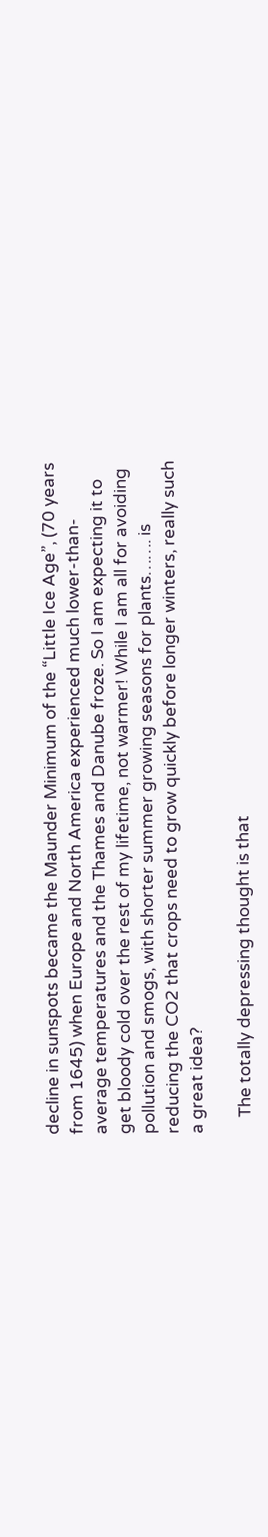decline in sunspots became the Maunder Minimum of the “Little Ice Age”, (70 years from 1645) when Europe and North America experienced much lower-than-average temperatures and the Thames and Danube froze. So I am expecting it to get bloody cold over the rest of my lifetime, not warmer! While I am all for avoiding pollution and smogs, with shorter summer growing seasons for plants……. is reducing the CO2 that crops need to grow quickly before longer winters, really such a great idea?

    The totally depressing thought is that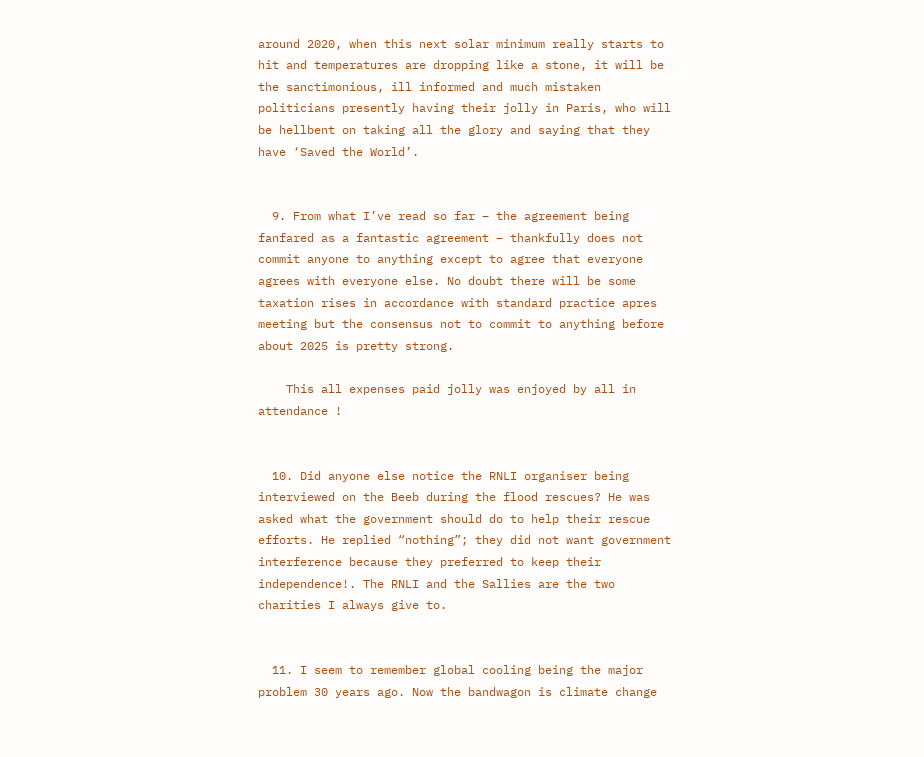around 2020, when this next solar minimum really starts to hit and temperatures are dropping like a stone, it will be the sanctimonious, ill informed and much mistaken politicians presently having their jolly in Paris, who will be hellbent on taking all the glory and saying that they have ‘Saved the World’.


  9. From what I’ve read so far – the agreement being fanfared as a fantastic agreement – thankfully does not commit anyone to anything except to agree that everyone agrees with everyone else. No doubt there will be some taxation rises in accordance with standard practice apres meeting but the consensus not to commit to anything before about 2025 is pretty strong.

    This all expenses paid jolly was enjoyed by all in attendance !


  10. Did anyone else notice the RNLI organiser being interviewed on the Beeb during the flood rescues? He was asked what the government should do to help their rescue efforts. He replied “nothing”; they did not want government interference because they preferred to keep their independence!. The RNLI and the Sallies are the two charities I always give to.


  11. I seem to remember global cooling being the major problem 30 years ago. Now the bandwagon is climate change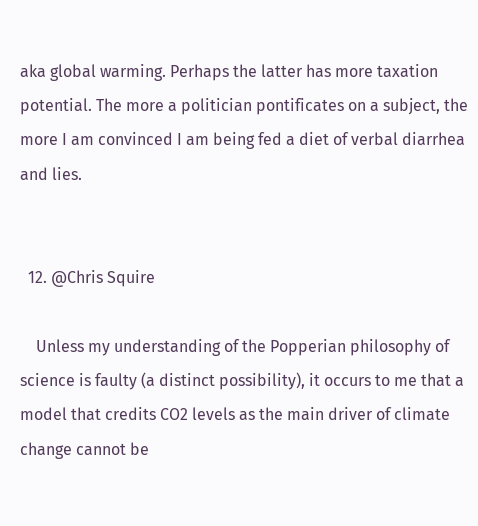aka global warming. Perhaps the latter has more taxation potential. The more a politician pontificates on a subject, the more I am convinced I am being fed a diet of verbal diarrhea and lies.


  12. @Chris Squire

    Unless my understanding of the Popperian philosophy of science is faulty (a distinct possibility), it occurs to me that a model that credits CO2 levels as the main driver of climate change cannot be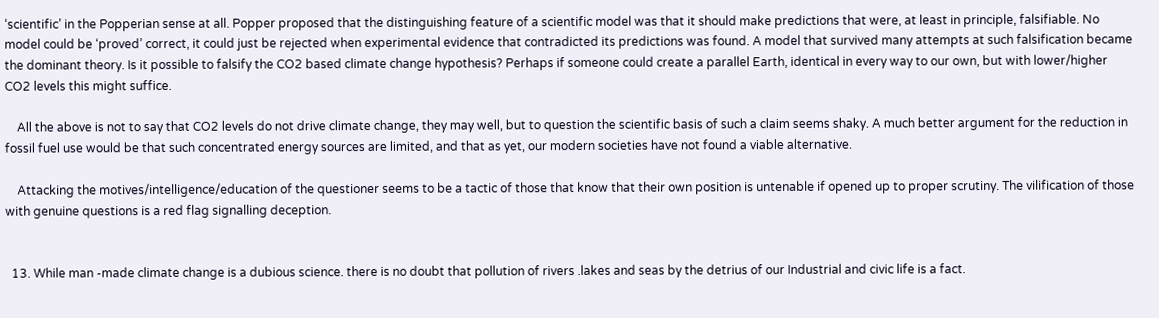‘scientific’ in the Popperian sense at all. Popper proposed that the distinguishing feature of a scientific model was that it should make predictions that were, at least in principle, falsifiable. No model could be ‘proved’ correct, it could just be rejected when experimental evidence that contradicted its predictions was found. A model that survived many attempts at such falsification became the dominant theory. Is it possible to falsify the CO2 based climate change hypothesis? Perhaps if someone could create a parallel Earth, identical in every way to our own, but with lower/higher CO2 levels this might suffice.

    All the above is not to say that CO2 levels do not drive climate change, they may well, but to question the scientific basis of such a claim seems shaky. A much better argument for the reduction in fossil fuel use would be that such concentrated energy sources are limited, and that as yet, our modern societies have not found a viable alternative.

    Attacking the motives/intelligence/education of the questioner seems to be a tactic of those that know that their own position is untenable if opened up to proper scrutiny. The vilification of those with genuine questions is a red flag signalling deception.


  13. While man -made climate change is a dubious science. there is no doubt that pollution of rivers .lakes and seas by the detrius of our Industrial and civic life is a fact.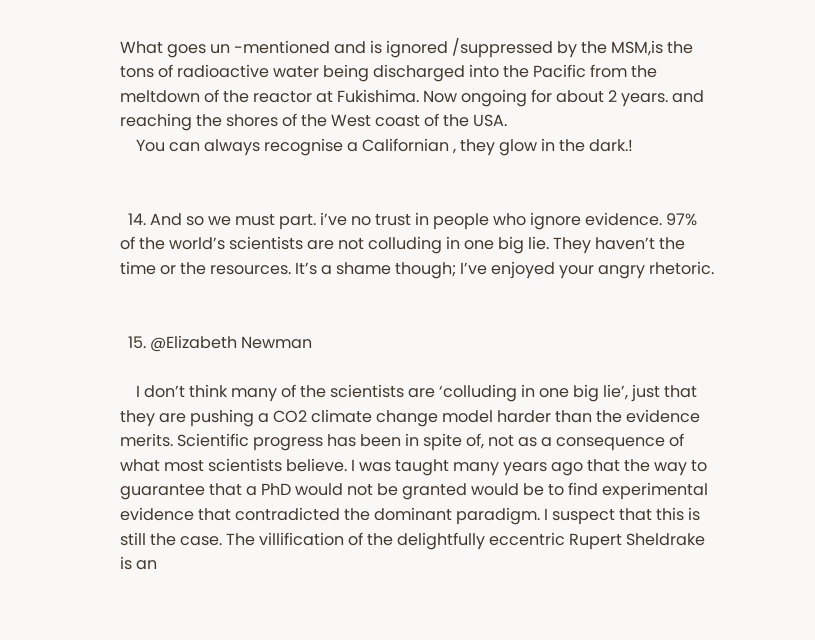What goes un -mentioned and is ignored /suppressed by the MSM,is the tons of radioactive water being discharged into the Pacific from the meltdown of the reactor at Fukishima. Now ongoing for about 2 years. and reaching the shores of the West coast of the USA.
    You can always recognise a Californian , they glow in the dark.!


  14. And so we must part. i’ve no trust in people who ignore evidence. 97% of the world’s scientists are not colluding in one big lie. They haven’t the time or the resources. It’s a shame though; I’ve enjoyed your angry rhetoric.


  15. @Elizabeth Newman

    I don’t think many of the scientists are ‘colluding in one big lie’, just that they are pushing a CO2 climate change model harder than the evidence merits. Scientific progress has been in spite of, not as a consequence of what most scientists believe. I was taught many years ago that the way to guarantee that a PhD would not be granted would be to find experimental evidence that contradicted the dominant paradigm. I suspect that this is still the case. The villification of the delightfully eccentric Rupert Sheldrake is an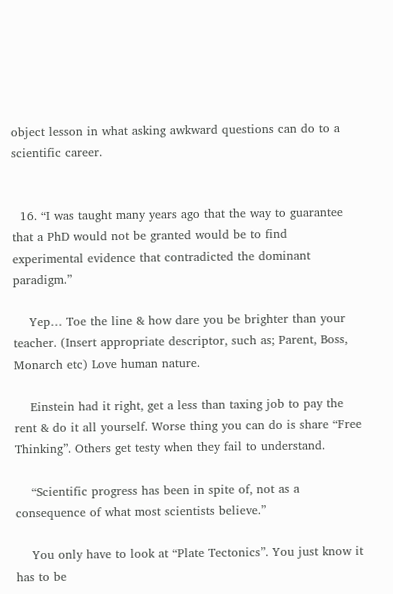object lesson in what asking awkward questions can do to a scientific career.


  16. “I was taught many years ago that the way to guarantee that a PhD would not be granted would be to find experimental evidence that contradicted the dominant paradigm.”

    Yep… Toe the line & how dare you be brighter than your teacher. (Insert appropriate descriptor, such as; Parent, Boss, Monarch etc) Love human nature.

    Einstein had it right, get a less than taxing job to pay the rent & do it all yourself. Worse thing you can do is share “Free Thinking”. Others get testy when they fail to understand.

    “Scientific progress has been in spite of, not as a consequence of what most scientists believe.”

    You only have to look at “Plate Tectonics”. You just know it has to be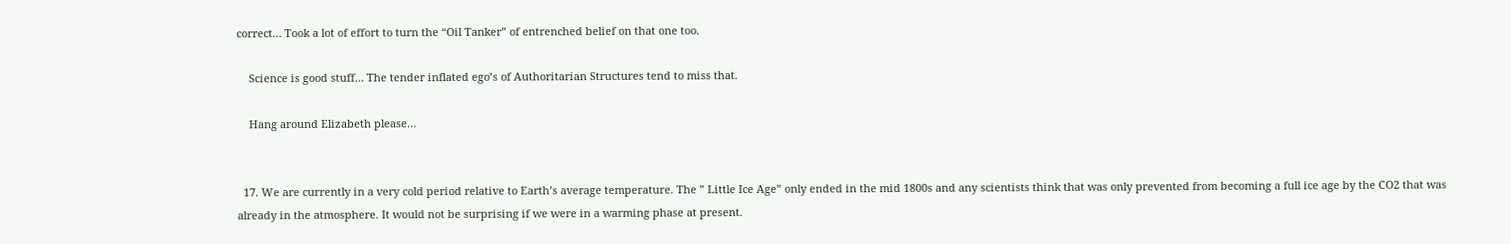correct… Took a lot of effort to turn the “Oil Tanker” of entrenched belief on that one too.

    Science is good stuff… The tender inflated ego’s of Authoritarian Structures tend to miss that.

    Hang around Elizabeth please…


  17. We are currently in a very cold period relative to Earth’s average temperature. The ” Little Ice Age” only ended in the mid 1800s and any scientists think that was only prevented from becoming a full ice age by the CO2 that was already in the atmosphere. It would not be surprising if we were in a warming phase at present.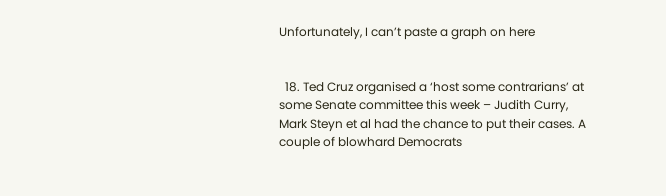Unfortunately, I can’t paste a graph on here


  18. Ted Cruz organised a ‘host some contrarians’ at some Senate committee this week – Judith Curry, Mark Steyn et al had the chance to put their cases. A couple of blowhard Democrats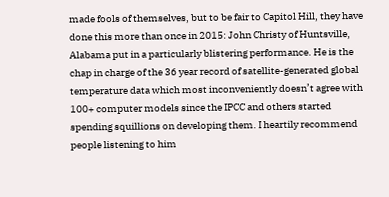made fools of themselves, but to be fair to Capitol Hill, they have done this more than once in 2015: John Christy of Huntsville, Alabama put in a particularly blistering performance. He is the chap in charge of the 36 year record of satellite-generated global temperature data which most inconveniently doesn’t agree with 100+ computer models since the IPCC and others started spending squillions on developing them. I heartily recommend people listening to him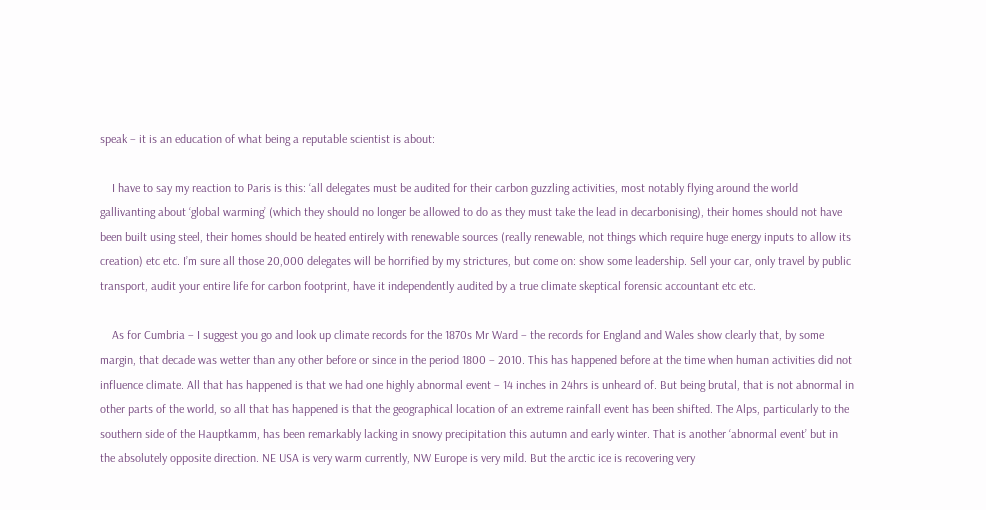speak – it is an education of what being a reputable scientist is about:

    I have to say my reaction to Paris is this: ‘all delegates must be audited for their carbon guzzling activities, most notably flying around the world gallivanting about ‘global warming’ (which they should no longer be allowed to do as they must take the lead in decarbonising), their homes should not have been built using steel, their homes should be heated entirely with renewable sources (really renewable, not things which require huge energy inputs to allow its creation) etc etc. I’m sure all those 20,000 delegates will be horrified by my strictures, but come on: show some leadership. Sell your car, only travel by public transport, audit your entire life for carbon footprint, have it independently audited by a true climate skeptical forensic accountant etc etc.

    As for Cumbria – I suggest you go and look up climate records for the 1870s Mr Ward – the records for England and Wales show clearly that, by some margin, that decade was wetter than any other before or since in the period 1800 – 2010. This has happened before at the time when human activities did not influence climate. All that has happened is that we had one highly abnormal event – 14 inches in 24hrs is unheard of. But being brutal, that is not abnormal in other parts of the world, so all that has happened is that the geographical location of an extreme rainfall event has been shifted. The Alps, particularly to the southern side of the Hauptkamm, has been remarkably lacking in snowy precipitation this autumn and early winter. That is another ‘abnormal event’ but in the absolutely opposite direction. NE USA is very warm currently, NW Europe is very mild. But the arctic ice is recovering very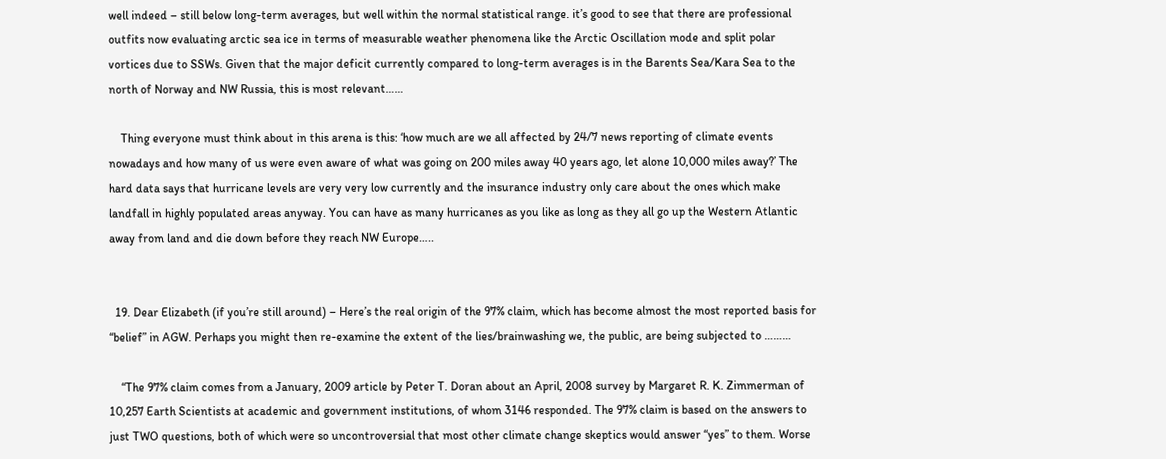well indeed – still below long-term averages, but well within the normal statistical range. it’s good to see that there are professional outfits now evaluating arctic sea ice in terms of measurable weather phenomena like the Arctic Oscillation mode and split polar vortices due to SSWs. Given that the major deficit currently compared to long-term averages is in the Barents Sea/Kara Sea to the north of Norway and NW Russia, this is most relevant……

    Thing everyone must think about in this arena is this: ‘how much are we all affected by 24/7 news reporting of climate events nowadays and how many of us were even aware of what was going on 200 miles away 40 years ago, let alone 10,000 miles away?’ The hard data says that hurricane levels are very very low currently and the insurance industry only care about the ones which make landfall in highly populated areas anyway. You can have as many hurricanes as you like as long as they all go up the Western Atlantic away from land and die down before they reach NW Europe…..


  19. Dear Elizabeth (if you’re still around) – Here’s the real origin of the 97% claim, which has become almost the most reported basis for “belief” in AGW. Perhaps you might then re-examine the extent of the lies/brainwashing we, the public, are being subjected to ………

    “The 97% claim comes from a January, 2009 article by Peter T. Doran about an April, 2008 survey by Margaret R. K. Zimmerman of 10,257 Earth Scientists at academic and government institutions, of whom 3146 responded. The 97% claim is based on the answers to just TWO questions, both of which were so uncontroversial that most other climate change skeptics would answer “yes” to them. Worse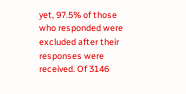yet, 97.5% of those who responded were excluded after their responses were received. Of 3146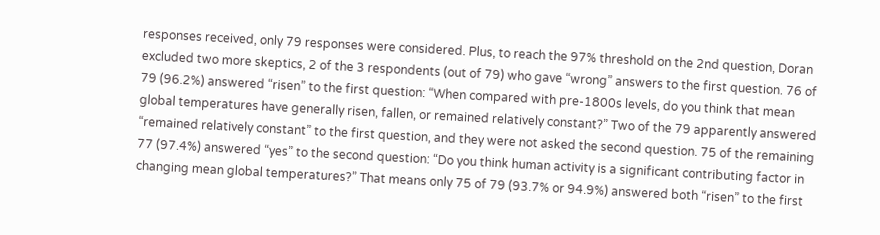responses received, only 79 responses were considered. Plus, to reach the 97% threshold on the 2nd question, Doran excluded two more skeptics, 2 of the 3 respondents (out of 79) who gave “wrong” answers to the first question. 76 of 79 (96.2%) answered “risen” to the first question: “When compared with pre-1800s levels, do you think that mean global temperatures have generally risen, fallen, or remained relatively constant?” Two of the 79 apparently answered “remained relatively constant” to the first question, and they were not asked the second question. 75 of the remaining 77 (97.4%) answered “yes” to the second question: “Do you think human activity is a significant contributing factor in changing mean global temperatures?” That means only 75 of 79 (93.7% or 94.9%) answered both “risen” to the first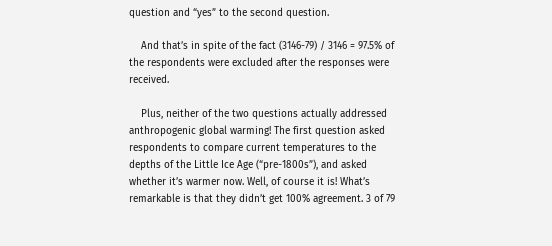question and “yes” to the second question.

    And that’s in spite of the fact (3146-79) / 3146 = 97.5% of the respondents were excluded after the responses were received.

    Plus, neither of the two questions actually addressed anthropogenic global warming! The first question asked respondents to compare current temperatures to the depths of the Little Ice Age (“pre-1800s”), and asked whether it’s warmer now. Well, of course it is! What’s remarkable is that they didn’t get 100% agreement. 3 of 79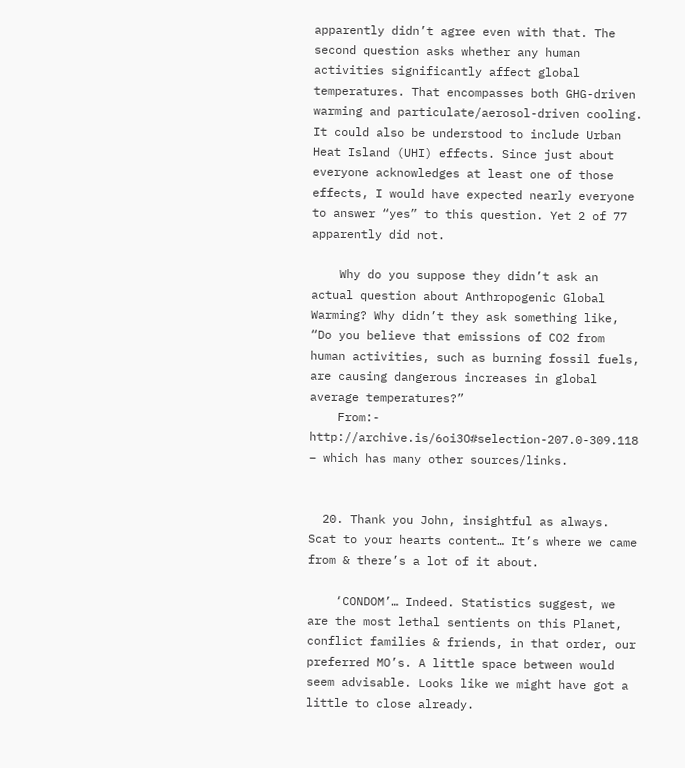apparently didn’t agree even with that. The second question asks whether any human activities significantly affect global temperatures. That encompasses both GHG-driven warming and particulate/aerosol-driven cooling. It could also be understood to include Urban Heat Island (UHI) effects. Since just about everyone acknowledges at least one of those effects, I would have expected nearly everyone to answer “yes” to this question. Yet 2 of 77 apparently did not.

    Why do you suppose they didn’t ask an actual question about Anthropogenic Global Warming? Why didn’t they ask something like, “Do you believe that emissions of CO2 from human activities, such as burning fossil fuels, are causing dangerous increases in global average temperatures?”
    From:- http://archive.is/6oi3O#selection-207.0-309.118 – which has many other sources/links.


  20. Thank you John, insightful as always. Scat to your hearts content… It’s where we came from & there’s a lot of it about.

    ‘CONDOM’… Indeed. Statistics suggest, we are the most lethal sentients on this Planet, conflict families & friends, in that order, our preferred MO’s. A little space between would seem advisable. Looks like we might have got a little to close already.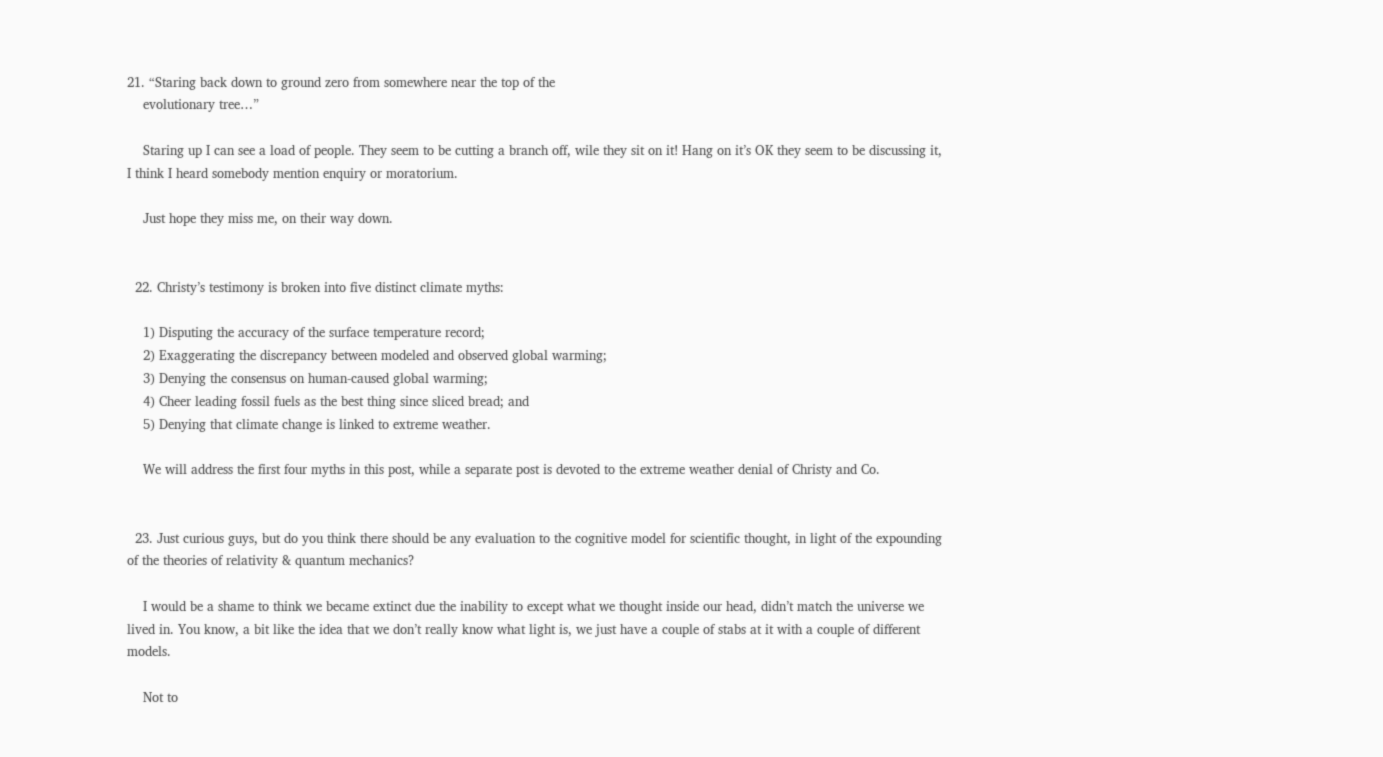21. “Staring back down to ground zero from somewhere near the top of the
    evolutionary tree…”

    Staring up I can see a load of people. They seem to be cutting a branch off, wile they sit on it! Hang on it’s OK they seem to be discussing it, I think I heard somebody mention enquiry or moratorium.

    Just hope they miss me, on their way down.


  22. Christy’s testimony is broken into five distinct climate myths:

    1) Disputing the accuracy of the surface temperature record;
    2) Exaggerating the discrepancy between modeled and observed global warming;
    3) Denying the consensus on human-caused global warming;
    4) Cheer leading fossil fuels as the best thing since sliced bread; and
    5) Denying that climate change is linked to extreme weather.

    We will address the first four myths in this post, while a separate post is devoted to the extreme weather denial of Christy and Co.


  23. Just curious guys, but do you think there should be any evaluation to the cognitive model for scientific thought, in light of the expounding of the theories of relativity & quantum mechanics?

    I would be a shame to think we became extinct due the inability to except what we thought inside our head, didn’t match the universe we lived in. You know, a bit like the idea that we don’t really know what light is, we just have a couple of stabs at it with a couple of different models.

    Not to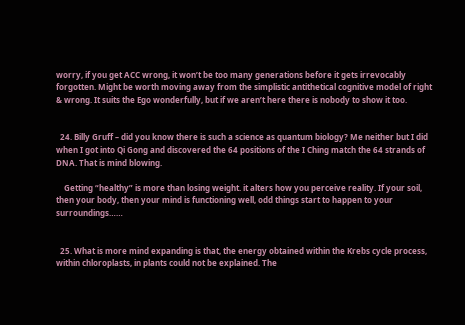worry, if you get ACC wrong, it won’t be too many generations before it gets irrevocably forgotten. Might be worth moving away from the simplistic antithetical cognitive model of right & wrong. It suits the Ego wonderfully, but if we aren’t here there is nobody to show it too.


  24. Billy Gruff – did you know there is such a science as quantum biology? Me neither but I did when I got into Qi Gong and discovered the 64 positions of the I Ching match the 64 strands of DNA. That is mind blowing.

    Getting “healthy” is more than losing weight. it alters how you perceive reality. If your soil, then your body, then your mind is functioning well, odd things start to happen to your surroundings……


  25. What is more mind expanding is that, the energy obtained within the Krebs cycle process, within chloroplasts, in plants could not be explained. The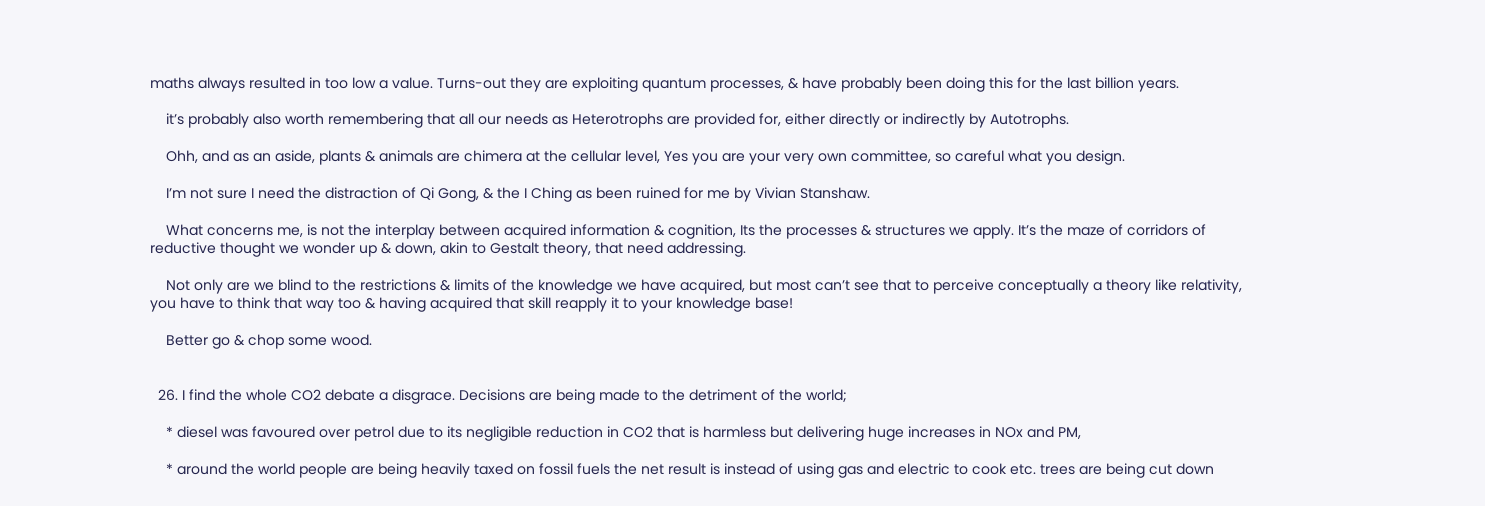maths always resulted in too low a value. Turns-out they are exploiting quantum processes, & have probably been doing this for the last billion years.

    it’s probably also worth remembering that all our needs as Heterotrophs are provided for, either directly or indirectly by Autotrophs.

    Ohh, and as an aside, plants & animals are chimera at the cellular level, Yes you are your very own committee, so careful what you design.

    I’m not sure I need the distraction of Qi Gong, & the I Ching as been ruined for me by Vivian Stanshaw.

    What concerns me, is not the interplay between acquired information & cognition, Its the processes & structures we apply. It’s the maze of corridors of reductive thought we wonder up & down, akin to Gestalt theory, that need addressing.

    Not only are we blind to the restrictions & limits of the knowledge we have acquired, but most can’t see that to perceive conceptually a theory like relativity, you have to think that way too & having acquired that skill reapply it to your knowledge base!

    Better go & chop some wood.


  26. I find the whole CO2 debate a disgrace. Decisions are being made to the detriment of the world;

    * diesel was favoured over petrol due to its negligible reduction in CO2 that is harmless but delivering huge increases in NOx and PM,

    * around the world people are being heavily taxed on fossil fuels the net result is instead of using gas and electric to cook etc. trees are being cut down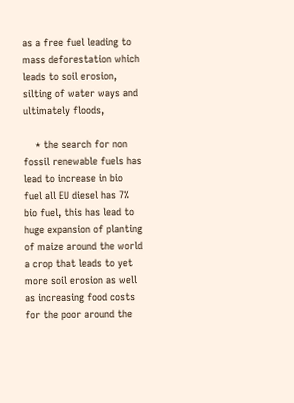as a free fuel leading to mass deforestation which leads to soil erosion, silting of water ways and ultimately floods,

    * the search for non fossil renewable fuels has lead to increase in bio fuel all EU diesel has 7% bio fuel, this has lead to huge expansion of planting of maize around the world a crop that leads to yet more soil erosion as well as increasing food costs for the poor around the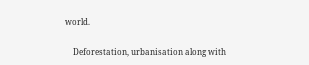world.

    Deforestation, urbanisation along with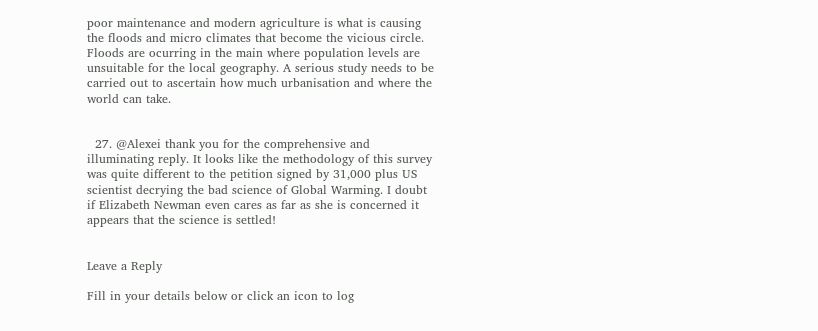poor maintenance and modern agriculture is what is causing the floods and micro climates that become the vicious circle. Floods are ocurring in the main where population levels are unsuitable for the local geography. A serious study needs to be carried out to ascertain how much urbanisation and where the world can take.


  27. @Alexei thank you for the comprehensive and illuminating reply. It looks like the methodology of this survey was quite different to the petition signed by 31,000 plus US scientist decrying the bad science of Global Warming. I doubt if Elizabeth Newman even cares as far as she is concerned it appears that the science is settled!


Leave a Reply

Fill in your details below or click an icon to log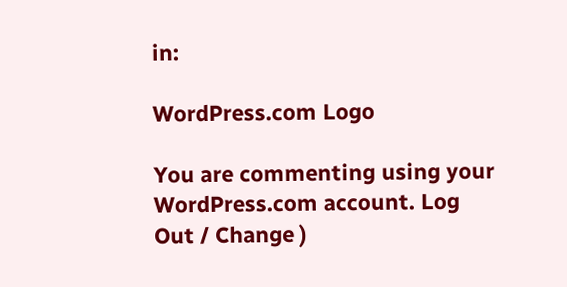in:

WordPress.com Logo

You are commenting using your WordPress.com account. Log Out / Change )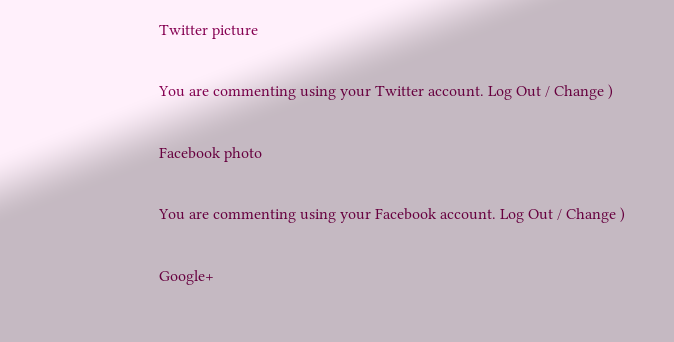Twitter picture

You are commenting using your Twitter account. Log Out / Change )

Facebook photo

You are commenting using your Facebook account. Log Out / Change )

Google+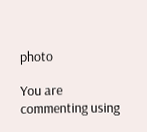photo

You are commenting using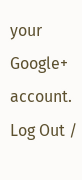your Google+ account. Log Out /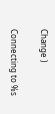Change )

Connecting to %s